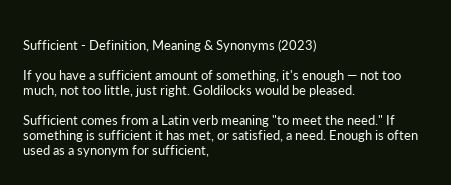Sufficient - Definition, Meaning & Synonyms (2023)

If you have a sufficient amount of something, it's enough — not too much, not too little, just right. Goldilocks would be pleased.

Sufficient comes from a Latin verb meaning "to meet the need." If something is sufficient it has met, or satisfied, a need. Enough is often used as a synonym for sufficient,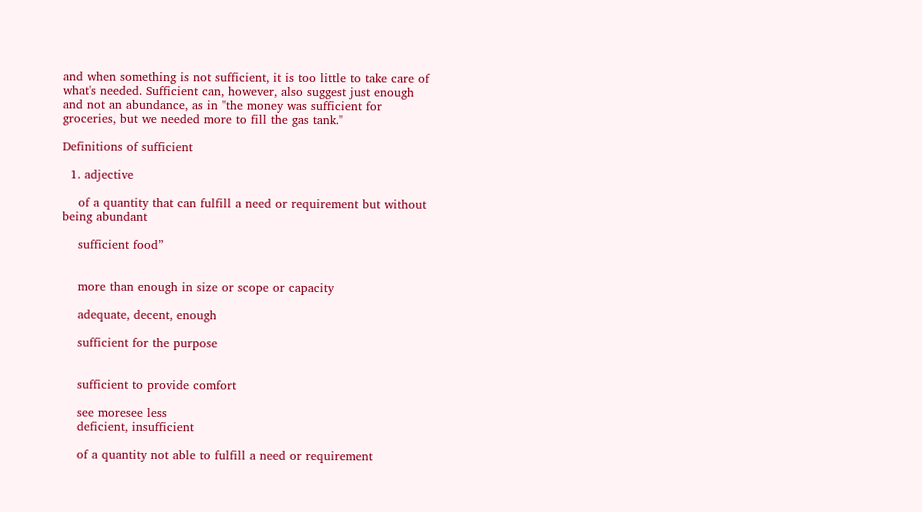and when something is not sufficient, it is too little to take care of what's needed. Sufficient can, however, also suggest just enough and not an abundance, as in "the money was sufficient for groceries, but we needed more to fill the gas tank."

Definitions of sufficient

  1. adjective

    of a quantity that can fulfill a need or requirement but without being abundant

    sufficient food”


    more than enough in size or scope or capacity

    adequate, decent, enough

    sufficient for the purpose


    sufficient to provide comfort

    see moresee less
    deficient, insufficient

    of a quantity not able to fulfill a need or requirement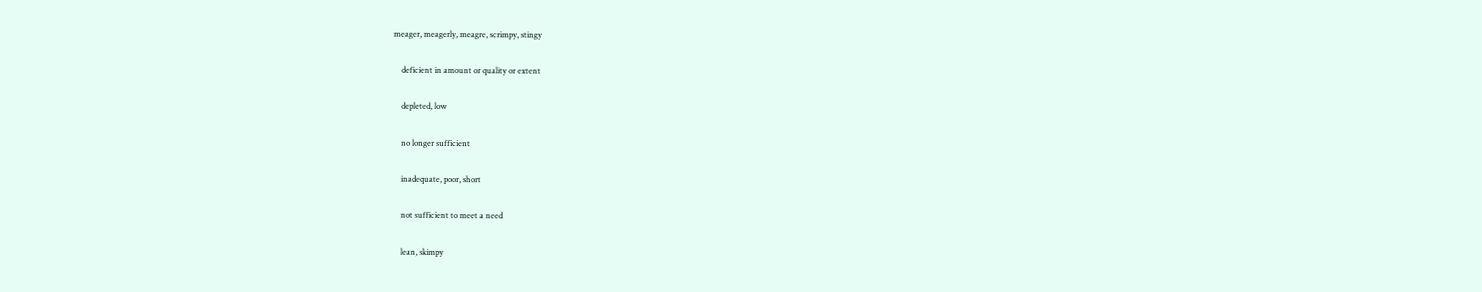meager, meagerly, meagre, scrimpy, stingy

    deficient in amount or quality or extent

    depleted, low

    no longer sufficient

    inadequate, poor, short

    not sufficient to meet a need

    lean, skimpy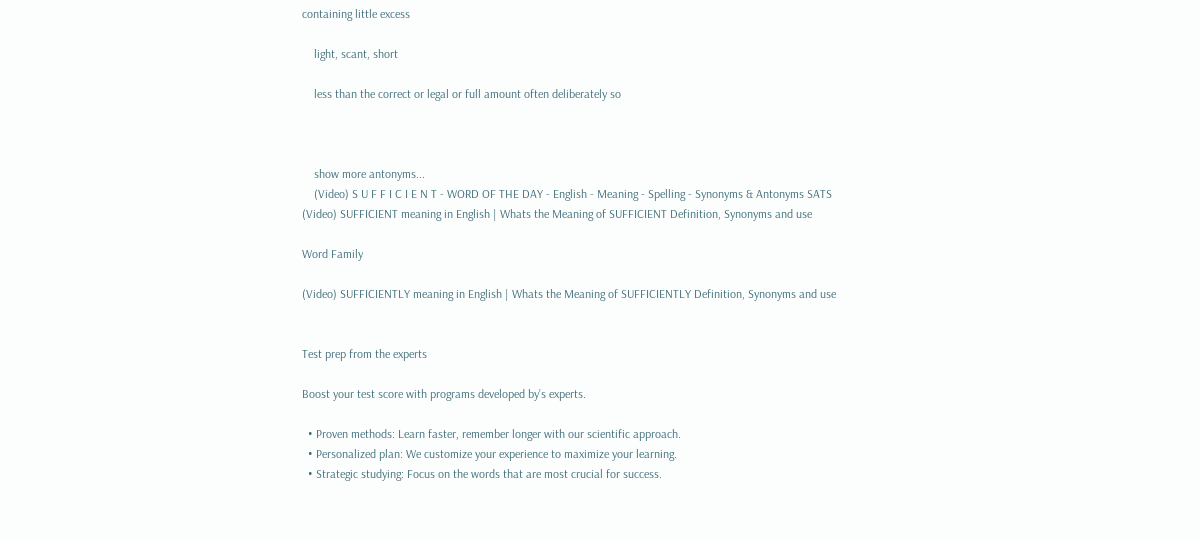containing little excess

    light, scant, short

    less than the correct or legal or full amount often deliberately so



    show more antonyms...
    (Video) S U F F I C I E N T - WORD OF THE DAY - English - Meaning - Spelling - Synonyms & Antonyms SATS
(Video) SUFFICIENT meaning in English | Whats the Meaning of SUFFICIENT Definition, Synonyms and use

Word Family

(Video) SUFFICIENTLY meaning in English | Whats the Meaning of SUFFICIENTLY Definition, Synonyms and use


Test prep from the experts

Boost your test score with programs developed by’s experts.

  • Proven methods: Learn faster, remember longer with our scientific approach.
  • Personalized plan: We customize your experience to maximize your learning.
  • Strategic studying: Focus on the words that are most crucial for success.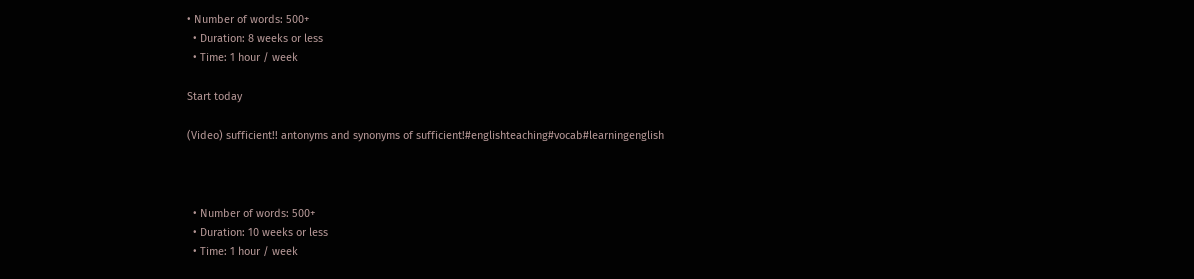• Number of words: 500+
  • Duration: 8 weeks or less
  • Time: 1 hour / week

Start today

(Video) sufficient!! antonyms and synonyms of sufficient!#englishteaching#vocab#learningenglish



  • Number of words: 500+
  • Duration: 10 weeks or less
  • Time: 1 hour / week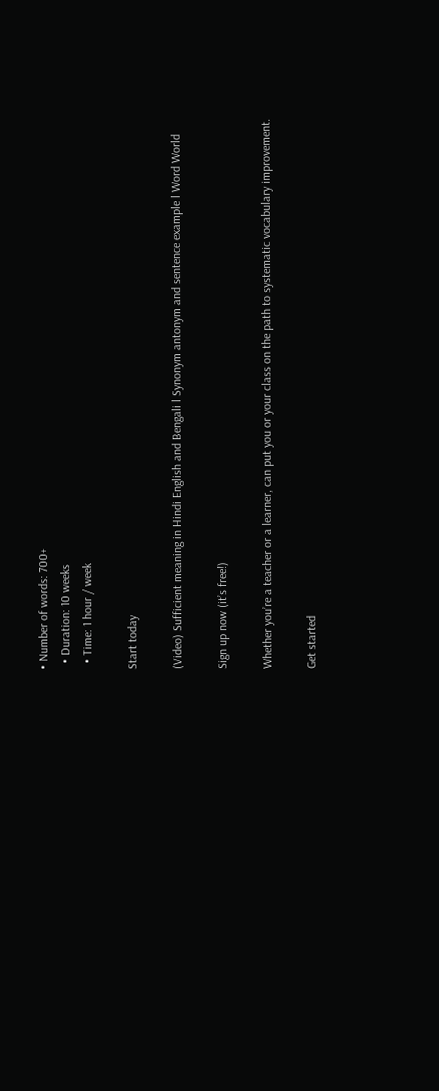• Number of words: 700+
  • Duration: 10 weeks
  • Time: 1 hour / week

Start today

(Video) Sufficient meaning in Hindi English and Bengali l Synonym antonym and sentence example l Word World

Sign up now (it’s free!)

Whether you’re a teacher or a learner, can put you or your class on the path to systematic vocabulary improvement.

Get started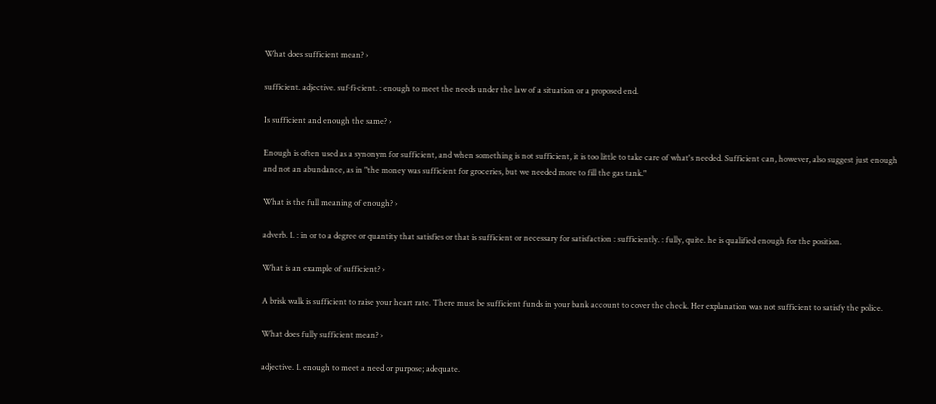What does sufficient mean? ›

sufficient. adjective. suf·fi·cient. : enough to meet the needs under the law of a situation or a proposed end.

Is sufficient and enough the same? ›

Enough is often used as a synonym for sufficient, and when something is not sufficient, it is too little to take care of what's needed. Sufficient can, however, also suggest just enough and not an abundance, as in "the money was sufficient for groceries, but we needed more to fill the gas tank."

What is the full meaning of enough? ›

adverb. 1. : in or to a degree or quantity that satisfies or that is sufficient or necessary for satisfaction : sufficiently. : fully, quite. he is qualified enough for the position.

What is an example of sufficient? ›

A brisk walk is sufficient to raise your heart rate. There must be sufficient funds in your bank account to cover the check. Her explanation was not sufficient to satisfy the police.

What does fully sufficient mean? ›

adjective. 1. enough to meet a need or purpose; adequate.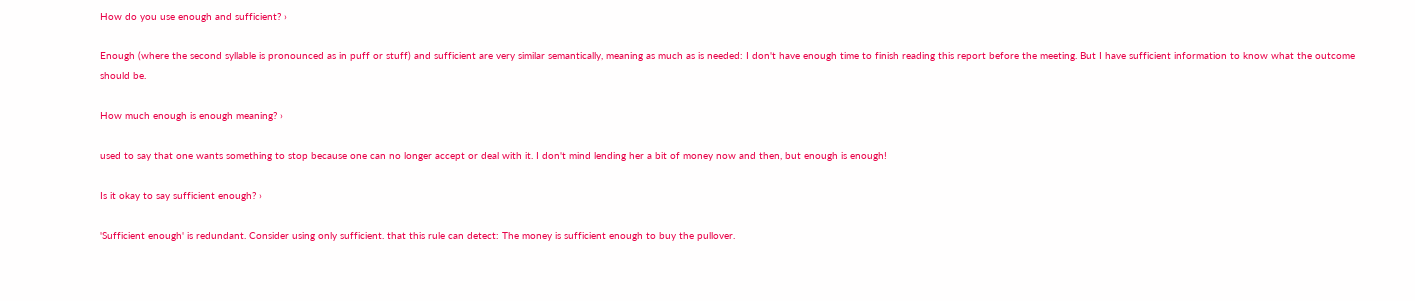How do you use enough and sufficient? ›

Enough (where the second syllable is pronounced as in puff or stuff) and sufficient are very similar semantically, meaning as much as is needed: I don't have enough time to finish reading this report before the meeting. But I have sufficient information to know what the outcome should be.

How much enough is enough meaning? ›

used to say that one wants something to stop because one can no longer accept or deal with it. I don't mind lending her a bit of money now and then, but enough is enough!

Is it okay to say sufficient enough? ›

'Sufficient enough' is redundant. Consider using only sufficient. that this rule can detect: The money is sufficient enough to buy the pullover.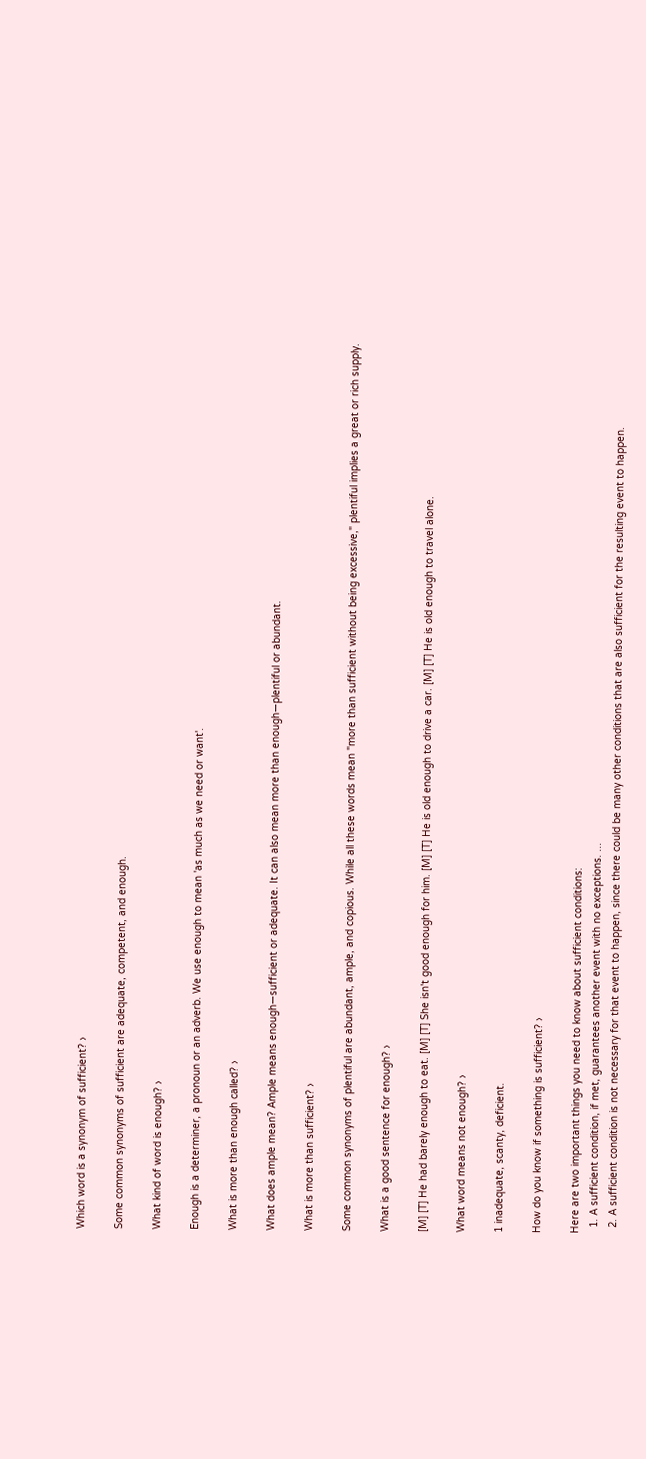Which word is a synonym of sufficient? ›

Some common synonyms of sufficient are adequate, competent, and enough.

What kind of word is enough? ›

Enough is a determiner, a pronoun or an adverb. We use enough to mean 'as much as we need or want'.

What is more than enough called? ›

What does ample mean? Ample means enough—sufficient or adequate. It can also mean more than enough—plentiful or abundant.

What is more than sufficient? ›

Some common synonyms of plentiful are abundant, ample, and copious. While all these words mean "more than sufficient without being excessive," plentiful implies a great or rich supply.

What is a good sentence for enough? ›

[M] [T] He had barely enough to eat. [M] [T] She isn't good enough for him. [M] [T] He is old enough to drive a car. [M] [T] He is old enough to travel alone.

What word means not enough? ›

1 inadequate, scanty, deficient.

How do you know if something is sufficient? ›

Here are two important things you need to know about sufficient conditions:
  1. A sufficient condition, if met, guarantees another event with no exceptions. ...
  2. A sufficient condition is not necessary for that event to happen, since there could be many other conditions that are also sufficient for the resulting event to happen.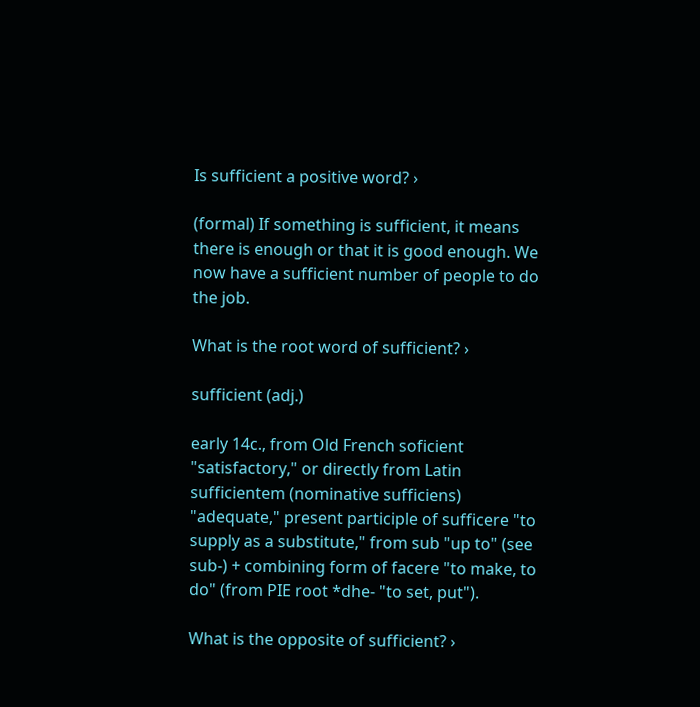Is sufficient a positive word? ›

(formal) If something is sufficient, it means there is enough or that it is good enough. We now have a sufficient number of people to do the job.

What is the root word of sufficient? ›

sufficient (adj.)

early 14c., from Old French soficient "satisfactory," or directly from Latin sufficientem (nominative sufficiens) "adequate," present participle of sufficere "to supply as a substitute," from sub "up to" (see sub-) + combining form of facere "to make, to do" (from PIE root *dhe- "to set, put").

What is the opposite of sufficient? ›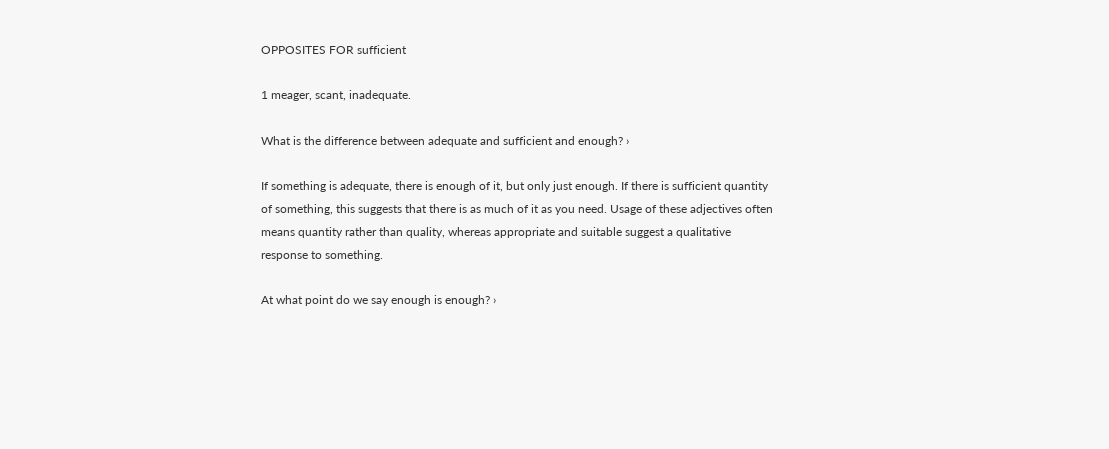OPPOSITES FOR sufficient

1 meager, scant, inadequate.

What is the difference between adequate and sufficient and enough? ›

If something is adequate, there is enough of it, but only just enough. If there is sufficient quantity of something, this suggests that there is as much of it as you need. Usage of these adjectives often means quantity rather than quality, whereas appropriate and suitable suggest a qualitative response to something.

At what point do we say enough is enough? ›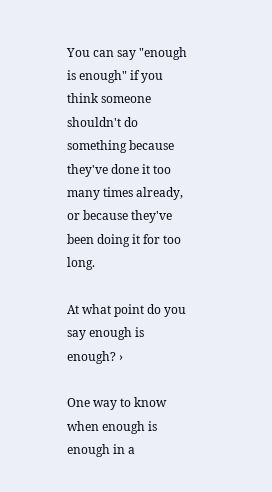You can say "enough is enough" if you think someone shouldn't do something because they've done it too many times already, or because they've been doing it for too long.

At what point do you say enough is enough? ›

One way to know when enough is enough in a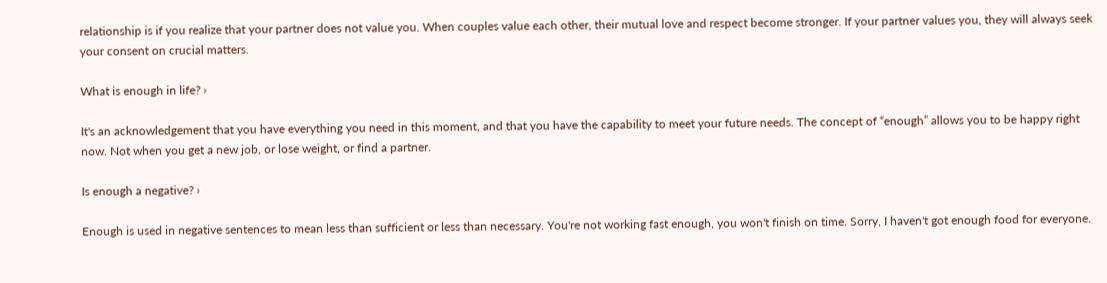relationship is if you realize that your partner does not value you. When couples value each other, their mutual love and respect become stronger. If your partner values you, they will always seek your consent on crucial matters.

What is enough in life? ›

It's an acknowledgement that you have everything you need in this moment, and that you have the capability to meet your future needs. The concept of “enough” allows you to be happy right now. Not when you get a new job, or lose weight, or find a partner.

Is enough a negative? ›

Enough is used in negative sentences to mean less than sufficient or less than necessary. You're not working fast enough, you won't finish on time. Sorry, I haven't got enough food for everyone.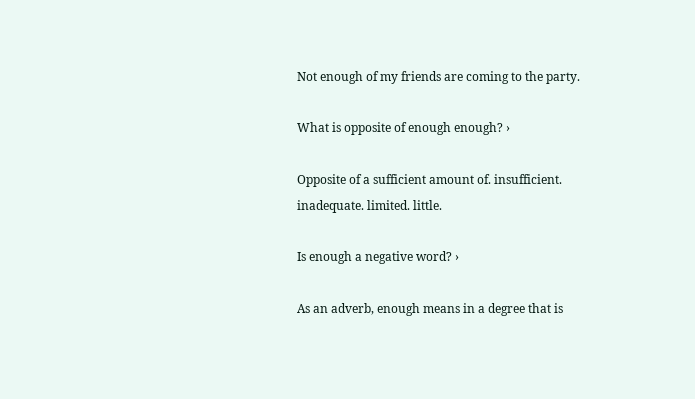Not enough of my friends are coming to the party.

What is opposite of enough enough? ›

Opposite of a sufficient amount of. insufficient. inadequate. limited. little.

Is enough a negative word? ›

As an adverb, enough means in a degree that is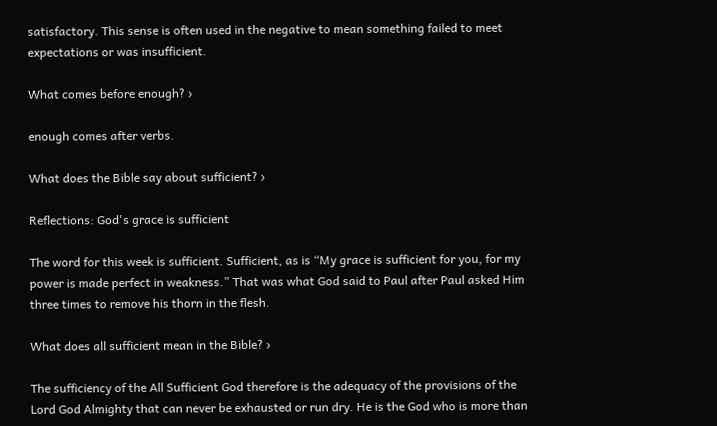satisfactory. This sense is often used in the negative to mean something failed to meet expectations or was insufficient.

What comes before enough? ›

enough comes after verbs.

What does the Bible say about sufficient? ›

Reflections: God's grace is sufficient

The word for this week is sufficient. Sufficient, as is “My grace is sufficient for you, for my power is made perfect in weakness.” That was what God said to Paul after Paul asked Him three times to remove his thorn in the flesh.

What does all sufficient mean in the Bible? ›

The sufficiency of the All Sufficient God therefore is the adequacy of the provisions of the Lord God Almighty that can never be exhausted or run dry. He is the God who is more than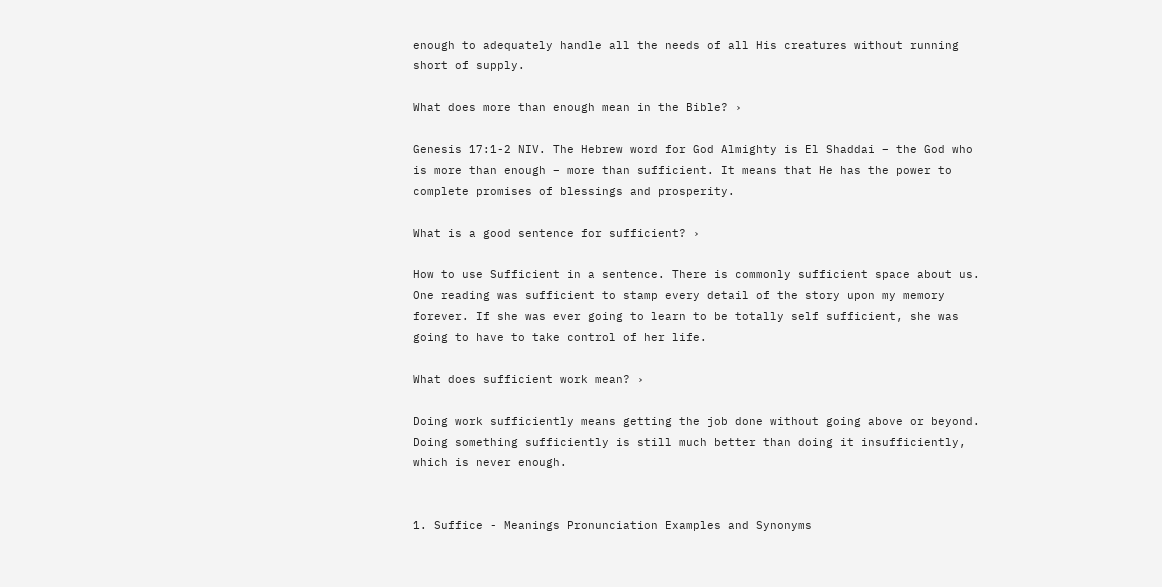enough to adequately handle all the needs of all His creatures without running short of supply.

What does more than enough mean in the Bible? ›

Genesis 17:1-2 NIV. The Hebrew word for God Almighty is El Shaddai – the God who is more than enough – more than sufficient. It means that He has the power to complete promises of blessings and prosperity.

What is a good sentence for sufficient? ›

How to use Sufficient in a sentence. There is commonly sufficient space about us. One reading was sufficient to stamp every detail of the story upon my memory forever. If she was ever going to learn to be totally self sufficient, she was going to have to take control of her life.

What does sufficient work mean? ›

Doing work sufficiently means getting the job done without going above or beyond. Doing something sufficiently is still much better than doing it insufficiently, which is never enough.


1. Suffice - Meanings Pronunciation Examples and Synonyms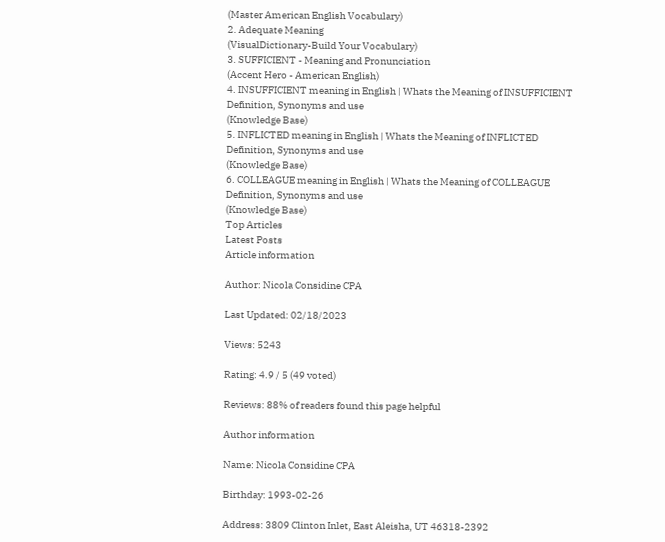(Master American English Vocabulary)
2. Adequate Meaning
(VisualDictionary-Build Your Vocabulary)
3. SUFFICIENT - Meaning and Pronunciation
(Accent Hero - American English)
4. INSUFFICIENT meaning in English | Whats the Meaning of INSUFFICIENT Definition, Synonyms and use
(Knowledge Base)
5. INFLICTED meaning in English | Whats the Meaning of INFLICTED Definition, Synonyms and use
(Knowledge Base)
6. COLLEAGUE meaning in English | Whats the Meaning of COLLEAGUE Definition, Synonyms and use
(Knowledge Base)
Top Articles
Latest Posts
Article information

Author: Nicola Considine CPA

Last Updated: 02/18/2023

Views: 5243

Rating: 4.9 / 5 (49 voted)

Reviews: 88% of readers found this page helpful

Author information

Name: Nicola Considine CPA

Birthday: 1993-02-26

Address: 3809 Clinton Inlet, East Aleisha, UT 46318-2392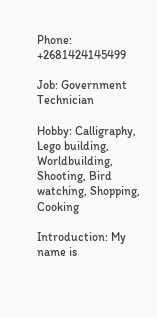Phone: +2681424145499

Job: Government Technician

Hobby: Calligraphy, Lego building, Worldbuilding, Shooting, Bird watching, Shopping, Cooking

Introduction: My name is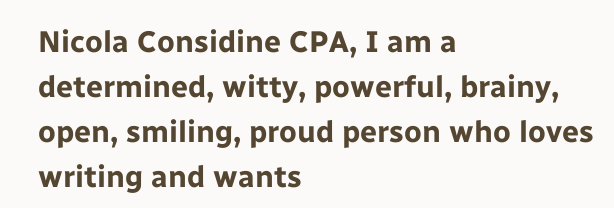Nicola Considine CPA, I am a determined, witty, powerful, brainy, open, smiling, proud person who loves writing and wants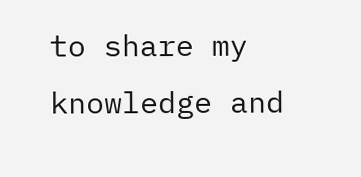to share my knowledge and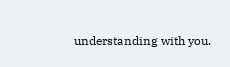understanding with you.